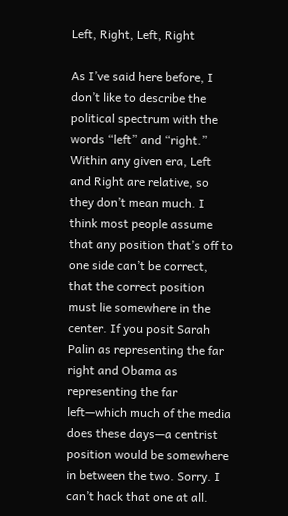Left, Right, Left, Right

As I’ve said here before, I don’t like to describe the political spectrum with the words “left” and “right.” Within any given era, Left and Right are relative, so they don’t mean much. I think most people assume that any position that’s off to one side can’t be correct, that the correct position must lie somewhere in the center. If you posit Sarah Palin as representing the far right and Obama as representing the far left—which much of the media does these days—a centrist position would be somewhere in between the two. Sorry. I can’t hack that one at all.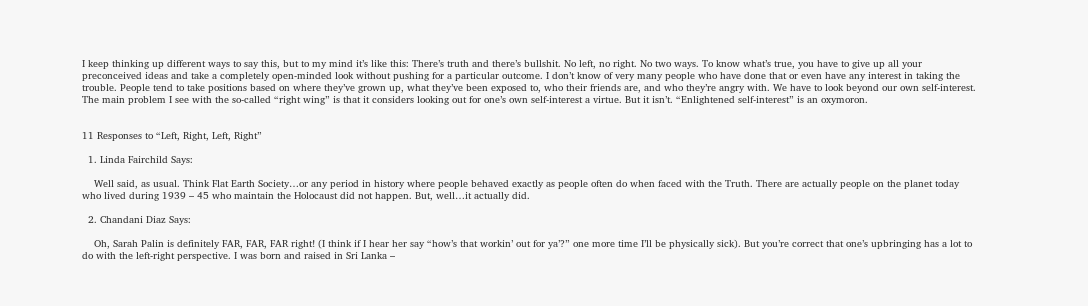I keep thinking up different ways to say this, but to my mind it’s like this: There’s truth and there’s bullshit. No left, no right. No two ways. To know what’s true, you have to give up all your preconceived ideas and take a completely open-minded look without pushing for a particular outcome. I don’t know of very many people who have done that or even have any interest in taking the trouble. People tend to take positions based on where they’ve grown up, what they’ve been exposed to, who their friends are, and who they’re angry with. We have to look beyond our own self-interest. The main problem I see with the so-called “right wing” is that it considers looking out for one’s own self-interest a virtue. But it isn’t. “Enlightened self-interest” is an oxymoron.


11 Responses to “Left, Right, Left, Right”

  1. Linda Fairchild Says:

    Well said, as usual. Think Flat Earth Society…or any period in history where people behaved exactly as people often do when faced with the Truth. There are actually people on the planet today who lived during 1939 – 45 who maintain the Holocaust did not happen. But, well…it actually did.

  2. Chandani Diaz Says:

    Oh, Sarah Palin is definitely FAR, FAR, FAR right! (I think if I hear her say “how’s that workin’ out for ya’?” one more time I’ll be physically sick). But you’re correct that one’s upbringing has a lot to do with the left-right perspective. I was born and raised in Sri Lanka –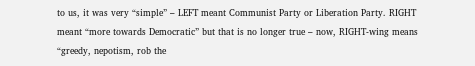to us, it was very “simple” – LEFT meant Communist Party or Liberation Party. RIGHT meant “more towards Democratic” but that is no longer true – now, RIGHT-wing means “greedy, nepotism, rob the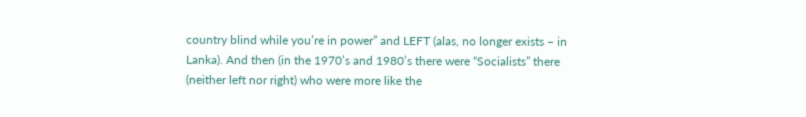country blind while you’re in power” and LEFT (alas, no longer exists – in Lanka). And then (in the 1970’s and 1980’s there were “Socialists” there (neither left nor right) who were more like the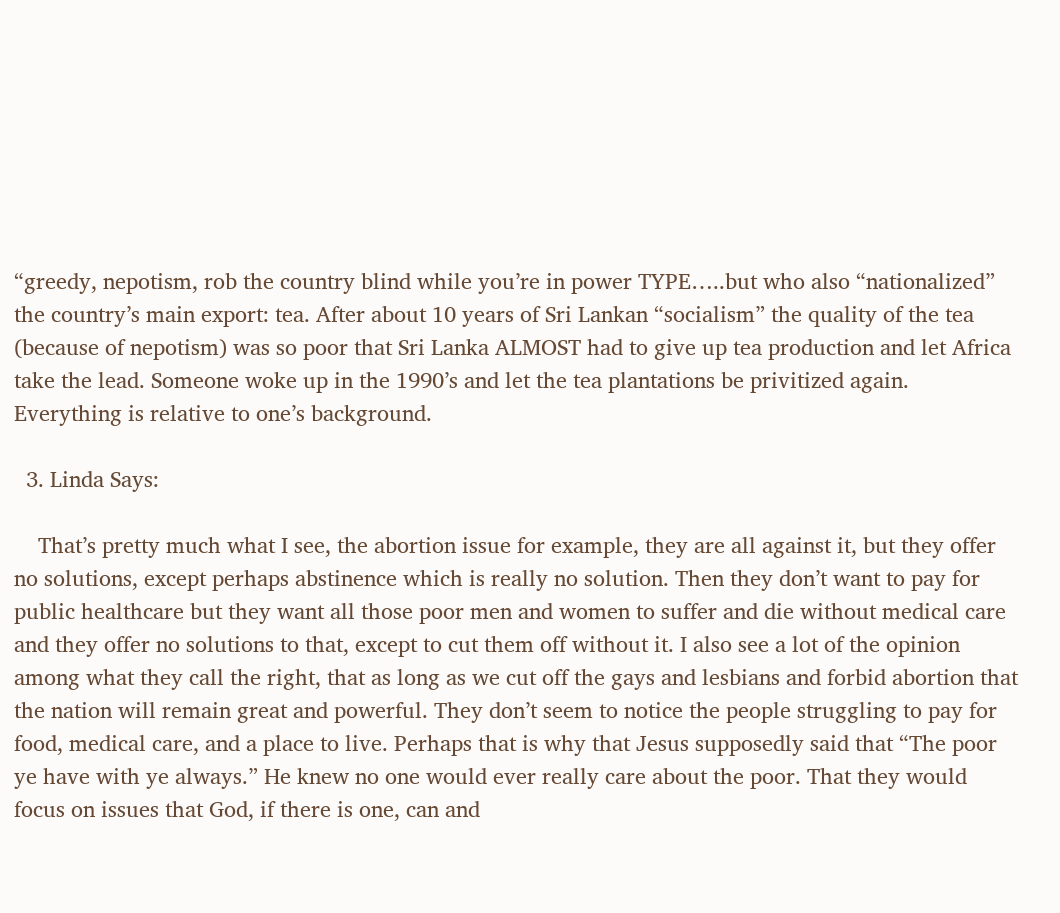“greedy, nepotism, rob the country blind while you’re in power TYPE…..but who also “nationalized” the country’s main export: tea. After about 10 years of Sri Lankan “socialism” the quality of the tea (because of nepotism) was so poor that Sri Lanka ALMOST had to give up tea production and let Africa take the lead. Someone woke up in the 1990’s and let the tea plantations be privitized again. Everything is relative to one’s background.

  3. Linda Says:

    That’s pretty much what I see, the abortion issue for example, they are all against it, but they offer no solutions, except perhaps abstinence which is really no solution. Then they don’t want to pay for public healthcare but they want all those poor men and women to suffer and die without medical care and they offer no solutions to that, except to cut them off without it. I also see a lot of the opinion among what they call the right, that as long as we cut off the gays and lesbians and forbid abortion that the nation will remain great and powerful. They don’t seem to notice the people struggling to pay for food, medical care, and a place to live. Perhaps that is why that Jesus supposedly said that “The poor ye have with ye always.” He knew no one would ever really care about the poor. That they would focus on issues that God, if there is one, can and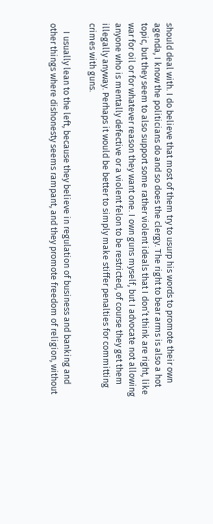should deal with. I do believe that most of them try to usurp his words to promote their own agenda, I know the politicians do and so does the clergy. The right to bear arms is also a hot topic, but they seem to also support some rather violent ideals that I don’t think are right, like war for oil or for whatever reason they want one. I own guns myself, but I advocate not allowing anyone who is mentally defective or a violent felon to be restricted, of course they get them illegally anyway. Perhaps it would be better to simply make stiffer penalties for committing crimes with guns.

    I usually lean to the left, because they believe in regulation of business and banking and other things where dishonesty seems rampant, and they promote freedom of religion, without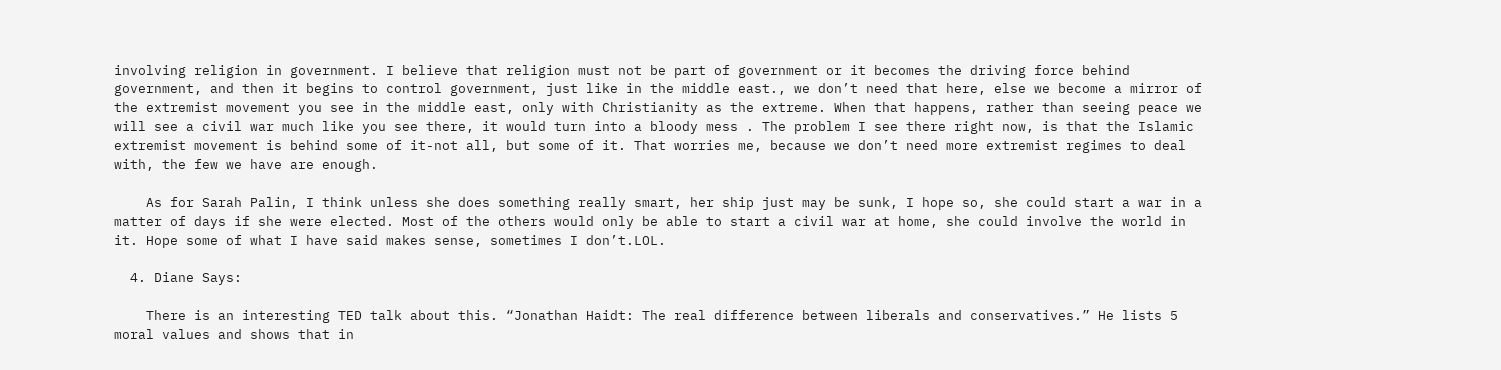involving religion in government. I believe that religion must not be part of government or it becomes the driving force behind government, and then it begins to control government, just like in the middle east., we don’t need that here, else we become a mirror of the extremist movement you see in the middle east, only with Christianity as the extreme. When that happens, rather than seeing peace we will see a civil war much like you see there, it would turn into a bloody mess . The problem I see there right now, is that the Islamic extremist movement is behind some of it-not all, but some of it. That worries me, because we don’t need more extremist regimes to deal with, the few we have are enough.

    As for Sarah Palin, I think unless she does something really smart, her ship just may be sunk, I hope so, she could start a war in a matter of days if she were elected. Most of the others would only be able to start a civil war at home, she could involve the world in it. Hope some of what I have said makes sense, sometimes I don’t.LOL.

  4. Diane Says:

    There is an interesting TED talk about this. “Jonathan Haidt: The real difference between liberals and conservatives.” He lists 5 moral values and shows that in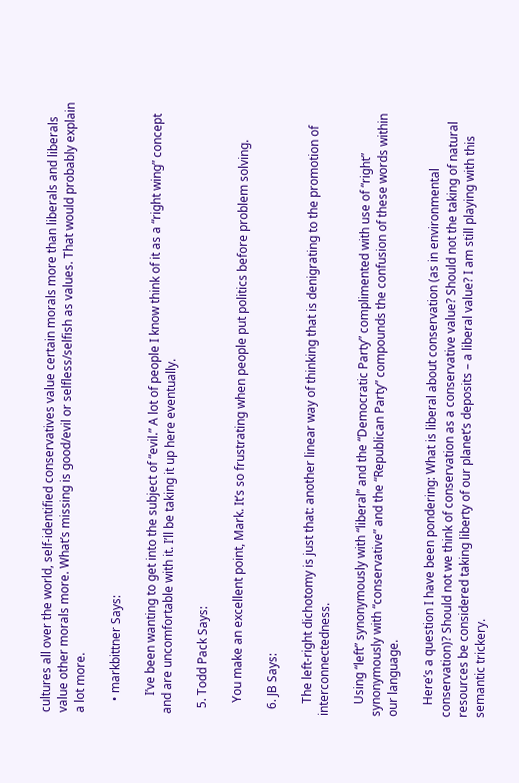cultures all over the world, self-identified conservatives value certain morals more than liberals and liberals value other morals more. What’s missing is good/evil or selfless/selfish as values. That would probably explain a lot more.

    • markbittner Says:

      I’ve been wanting to get into the subject of “evil.” A lot of people I know think of it as a “right wing” concept and are uncomfortable with it. I’ll be taking it up here eventually.

  5. Todd Pack Says:

    You make an excellent point, Mark. It’s so frustrating when people put politics before problem solving.

  6. JB Says:

    The left-right dichotomy is just that: another linear way of thinking that is denigrating to the promotion of interconnectedness.

    Using “left” synonymously with “liberal” and the “Democratic Party” complimented with use of “right” synonymously with “conservative” and the “Republican Party” compounds the confusion of these words within our language.

    Here’s a question I have been pondering: What is liberal about conservation (as in environmental conservation)? Should not we think of conservation as a conservative value? Should not the taking of natural resources be considered taking liberty of our planet’s deposits – a liberal value? I am still playing with this semantic trickery.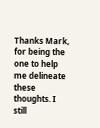Thanks Mark, for being the one to help me delineate these thoughts. I still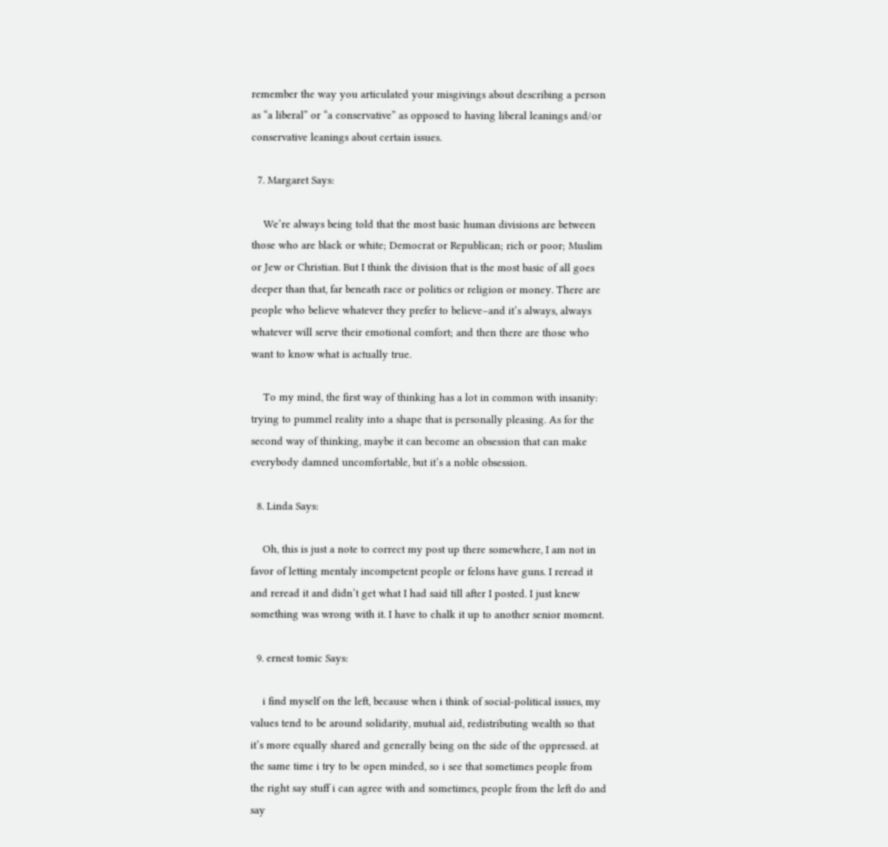remember the way you articulated your misgivings about describing a person as “a liberal” or “a conservative” as opposed to having liberal leanings and/or conservative leanings about certain issues.

  7. Margaret Says:

    We’re always being told that the most basic human divisions are between those who are black or white; Democrat or Republican; rich or poor; Muslim or Jew or Christian. But I think the division that is the most basic of all goes deeper than that, far beneath race or politics or religion or money. There are people who believe whatever they prefer to believe–and it’s always, always whatever will serve their emotional comfort; and then there are those who want to know what is actually true.

    To my mind, the first way of thinking has a lot in common with insanity: trying to pummel reality into a shape that is personally pleasing. As for the second way of thinking, maybe it can become an obsession that can make everybody damned uncomfortable, but it’s a noble obsession.

  8. Linda Says:

    Oh, this is just a note to correct my post up there somewhere, I am not in favor of letting mentaly incompetent people or felons have guns. I reread it and reread it and didn’t get what I had said till after I posted. I just knew something was wrong with it. I have to chalk it up to another senior moment.

  9. ernest tomic Says:

    i find myself on the left, because when i think of social-political issues, my values tend to be around solidarity, mutual aid, redistributing wealth so that it’s more equally shared and generally being on the side of the oppressed. at the same time i try to be open minded, so i see that sometimes people from the right say stuff i can agree with and sometimes, people from the left do and say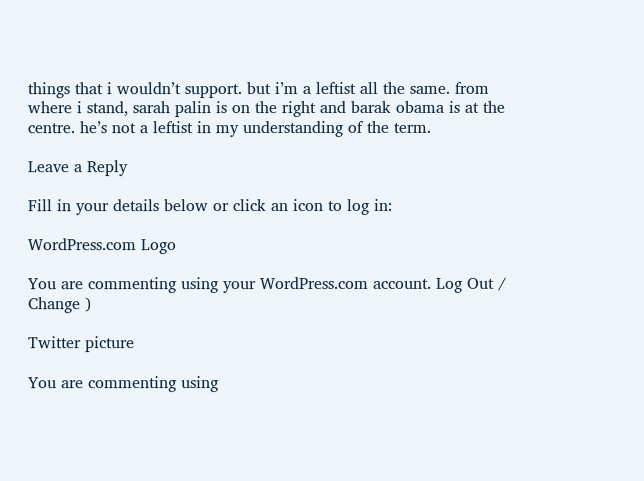things that i wouldn’t support. but i’m a leftist all the same. from where i stand, sarah palin is on the right and barak obama is at the centre. he’s not a leftist in my understanding of the term.

Leave a Reply

Fill in your details below or click an icon to log in:

WordPress.com Logo

You are commenting using your WordPress.com account. Log Out / Change )

Twitter picture

You are commenting using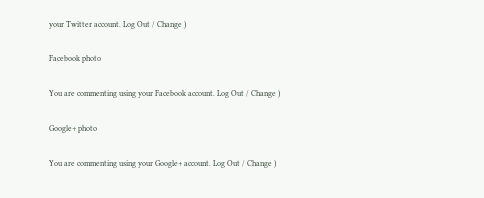your Twitter account. Log Out / Change )

Facebook photo

You are commenting using your Facebook account. Log Out / Change )

Google+ photo

You are commenting using your Google+ account. Log Out / Change )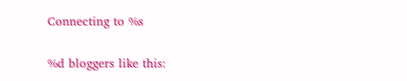Connecting to %s

%d bloggers like this: